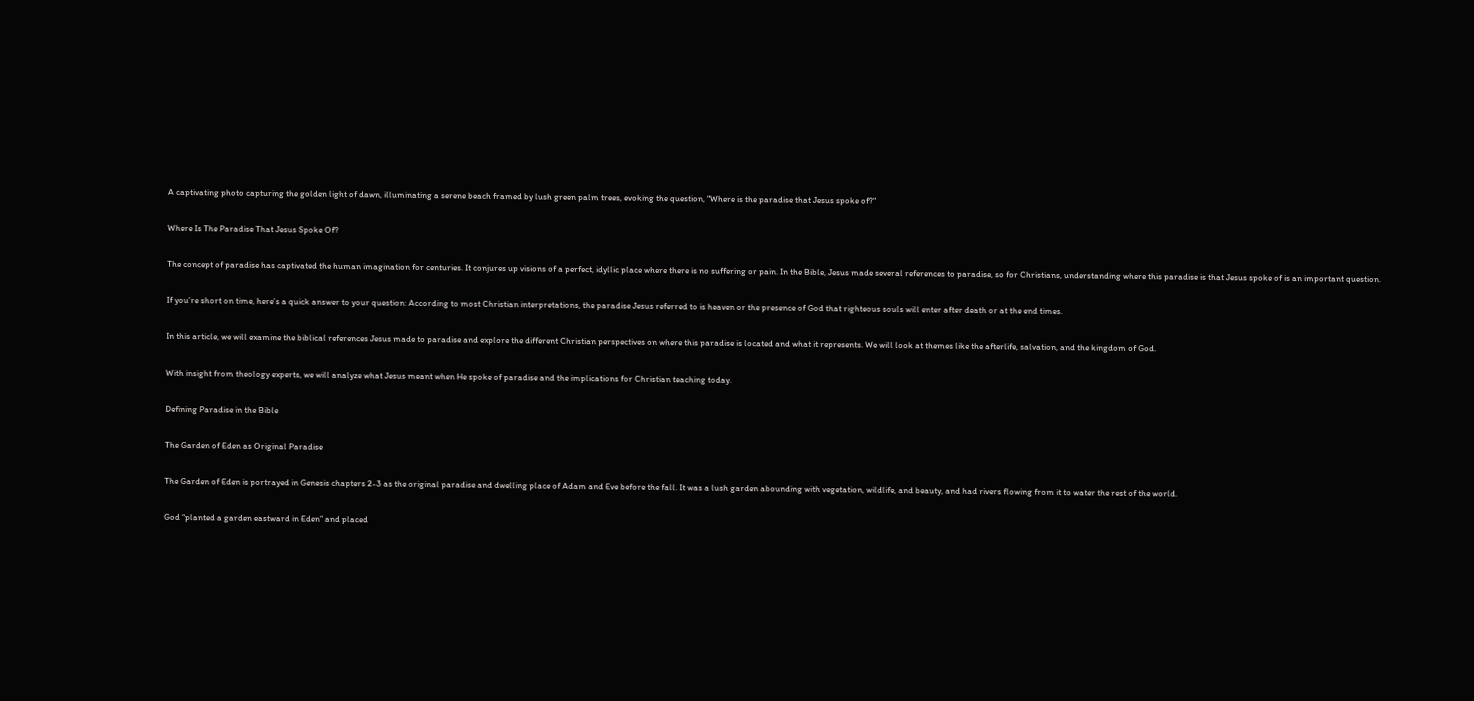A captivating photo capturing the golden light of dawn, illuminating a serene beach framed by lush green palm trees, evoking the question, "Where is the paradise that Jesus spoke of?"

Where Is The Paradise That Jesus Spoke Of?

The concept of paradise has captivated the human imagination for centuries. It conjures up visions of a perfect, idyllic place where there is no suffering or pain. In the Bible, Jesus made several references to paradise, so for Christians, understanding where this paradise is that Jesus spoke of is an important question.

If you’re short on time, here’s a quick answer to your question: According to most Christian interpretations, the paradise Jesus referred to is heaven or the presence of God that righteous souls will enter after death or at the end times.

In this article, we will examine the biblical references Jesus made to paradise and explore the different Christian perspectives on where this paradise is located and what it represents. We will look at themes like the afterlife, salvation, and the kingdom of God.

With insight from theology experts, we will analyze what Jesus meant when He spoke of paradise and the implications for Christian teaching today.

Defining Paradise in the Bible

The Garden of Eden as Original Paradise

The Garden of Eden is portrayed in Genesis chapters 2-3 as the original paradise and dwelling place of Adam and Eve before the fall. It was a lush garden abounding with vegetation, wildlife, and beauty, and had rivers flowing from it to water the rest of the world.

God “planted a garden eastward in Eden” and placed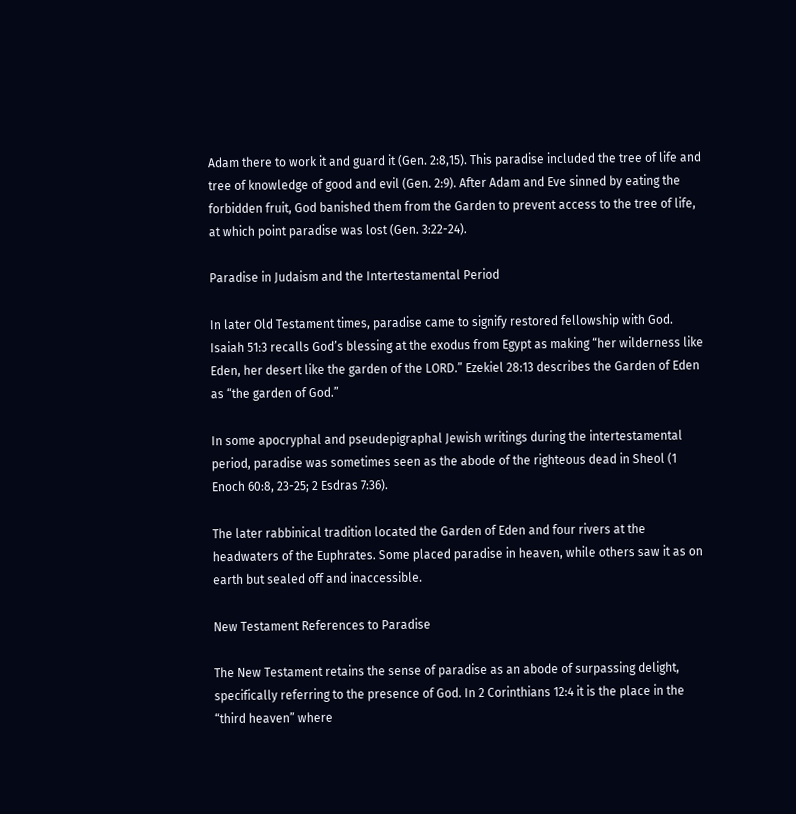Adam there to work it and guard it (Gen. 2:8,15). This paradise included the tree of life and tree of knowledge of good and evil (Gen. 2:9). After Adam and Eve sinned by eating the forbidden fruit, God banished them from the Garden to prevent access to the tree of life, at which point paradise was lost (Gen. 3:22-24).

Paradise in Judaism and the Intertestamental Period

In later Old Testament times, paradise came to signify restored fellowship with God. Isaiah 51:3 recalls God’s blessing at the exodus from Egypt as making “her wilderness like Eden, her desert like the garden of the LORD.” Ezekiel 28:13 describes the Garden of Eden as “the garden of God.”

In some apocryphal and pseudepigraphal Jewish writings during the intertestamental period, paradise was sometimes seen as the abode of the righteous dead in Sheol (1 Enoch 60:8, 23-25; 2 Esdras 7:36).

The later rabbinical tradition located the Garden of Eden and four rivers at the headwaters of the Euphrates. Some placed paradise in heaven, while others saw it as on earth but sealed off and inaccessible.

New Testament References to Paradise

The New Testament retains the sense of paradise as an abode of surpassing delight, specifically referring to the presence of God. In 2 Corinthians 12:4 it is the place in the “third heaven” where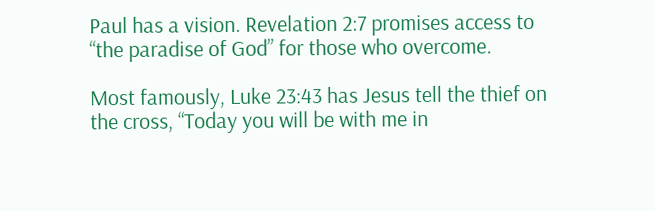Paul has a vision. Revelation 2:7 promises access to “the paradise of God” for those who overcome.

Most famously, Luke 23:43 has Jesus tell the thief on the cross, “Today you will be with me in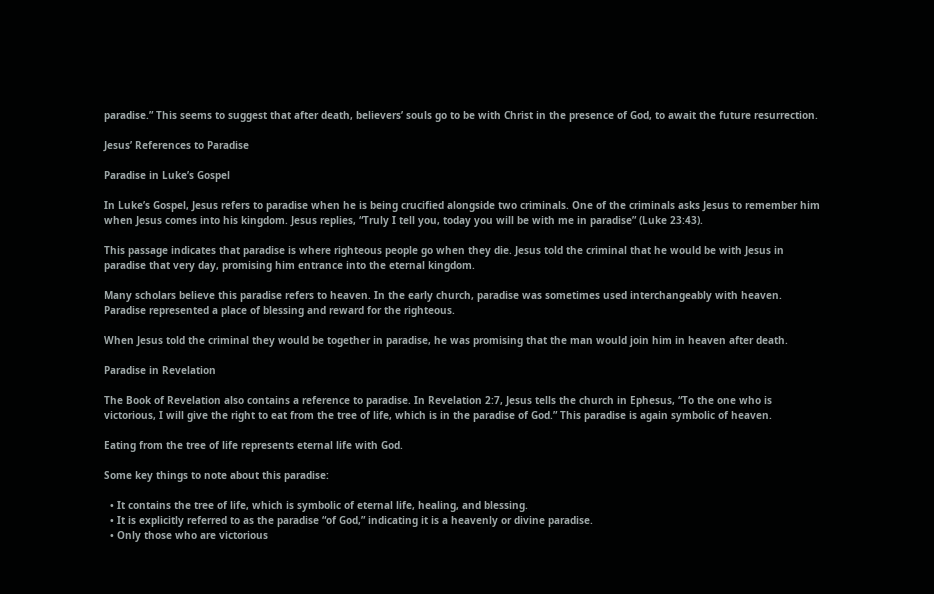paradise.” This seems to suggest that after death, believers’ souls go to be with Christ in the presence of God, to await the future resurrection.

Jesus’ References to Paradise

Paradise in Luke’s Gospel

In Luke’s Gospel, Jesus refers to paradise when he is being crucified alongside two criminals. One of the criminals asks Jesus to remember him when Jesus comes into his kingdom. Jesus replies, “Truly I tell you, today you will be with me in paradise” (Luke 23:43).

This passage indicates that paradise is where righteous people go when they die. Jesus told the criminal that he would be with Jesus in paradise that very day, promising him entrance into the eternal kingdom.

Many scholars believe this paradise refers to heaven. In the early church, paradise was sometimes used interchangeably with heaven. Paradise represented a place of blessing and reward for the righteous.

When Jesus told the criminal they would be together in paradise, he was promising that the man would join him in heaven after death.

Paradise in Revelation

The Book of Revelation also contains a reference to paradise. In Revelation 2:7, Jesus tells the church in Ephesus, “To the one who is victorious, I will give the right to eat from the tree of life, which is in the paradise of God.” This paradise is again symbolic of heaven.

Eating from the tree of life represents eternal life with God.

Some key things to note about this paradise:

  • It contains the tree of life, which is symbolic of eternal life, healing, and blessing.
  • It is explicitly referred to as the paradise “of God,” indicating it is a heavenly or divine paradise.
  • Only those who are victorious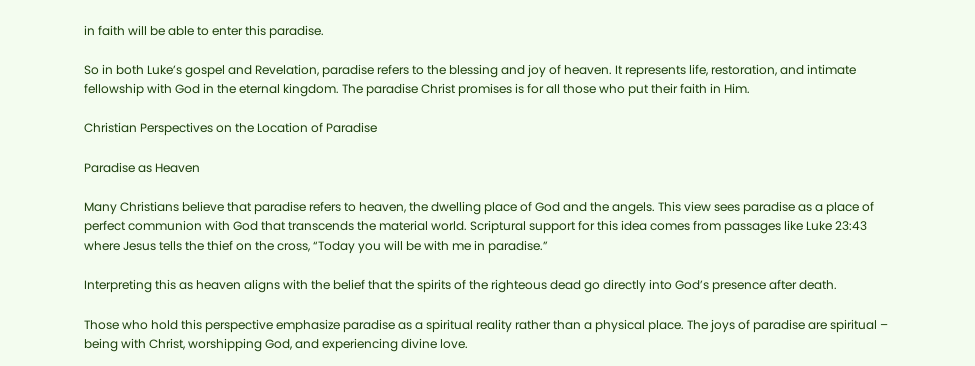in faith will be able to enter this paradise.

So in both Luke’s gospel and Revelation, paradise refers to the blessing and joy of heaven. It represents life, restoration, and intimate fellowship with God in the eternal kingdom. The paradise Christ promises is for all those who put their faith in Him.

Christian Perspectives on the Location of Paradise

Paradise as Heaven

Many Christians believe that paradise refers to heaven, the dwelling place of God and the angels. This view sees paradise as a place of perfect communion with God that transcends the material world. Scriptural support for this idea comes from passages like Luke 23:43 where Jesus tells the thief on the cross, “Today you will be with me in paradise.”

Interpreting this as heaven aligns with the belief that the spirits of the righteous dead go directly into God’s presence after death.

Those who hold this perspective emphasize paradise as a spiritual reality rather than a physical place. The joys of paradise are spiritual – being with Christ, worshipping God, and experiencing divine love.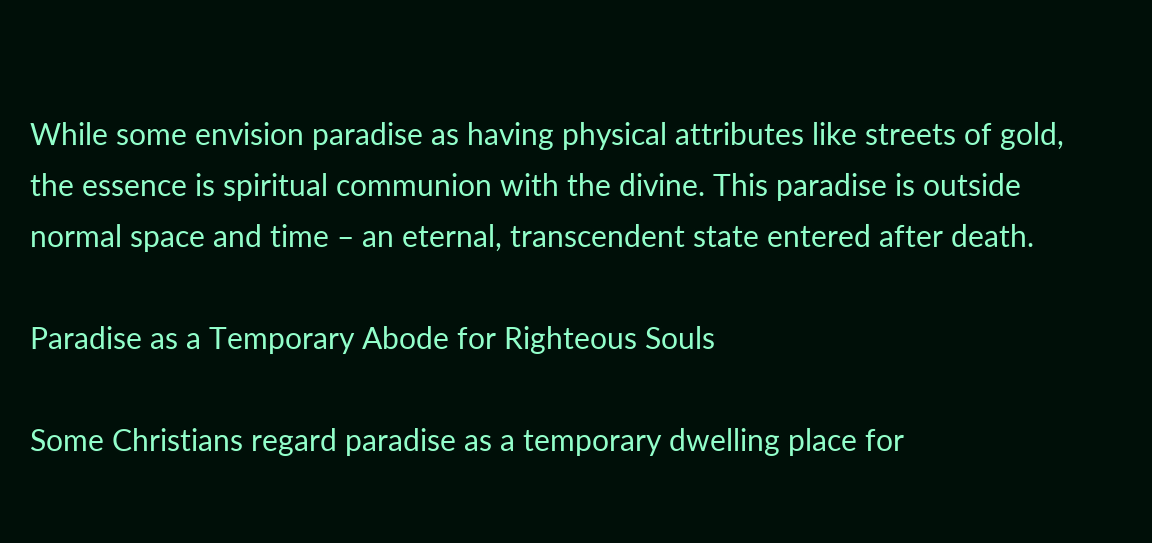While some envision paradise as having physical attributes like streets of gold, the essence is spiritual communion with the divine. This paradise is outside normal space and time – an eternal, transcendent state entered after death.

Paradise as a Temporary Abode for Righteous Souls

Some Christians regard paradise as a temporary dwelling place for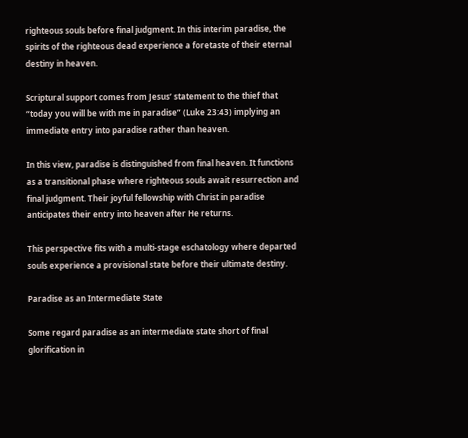righteous souls before final judgment. In this interim paradise, the spirits of the righteous dead experience a foretaste of their eternal destiny in heaven.

Scriptural support comes from Jesus’ statement to the thief that “today you will be with me in paradise” (Luke 23:43) implying an immediate entry into paradise rather than heaven.

In this view, paradise is distinguished from final heaven. It functions as a transitional phase where righteous souls await resurrection and final judgment. Their joyful fellowship with Christ in paradise anticipates their entry into heaven after He returns.

This perspective fits with a multi-stage eschatology where departed souls experience a provisional state before their ultimate destiny.

Paradise as an Intermediate State

Some regard paradise as an intermediate state short of final glorification in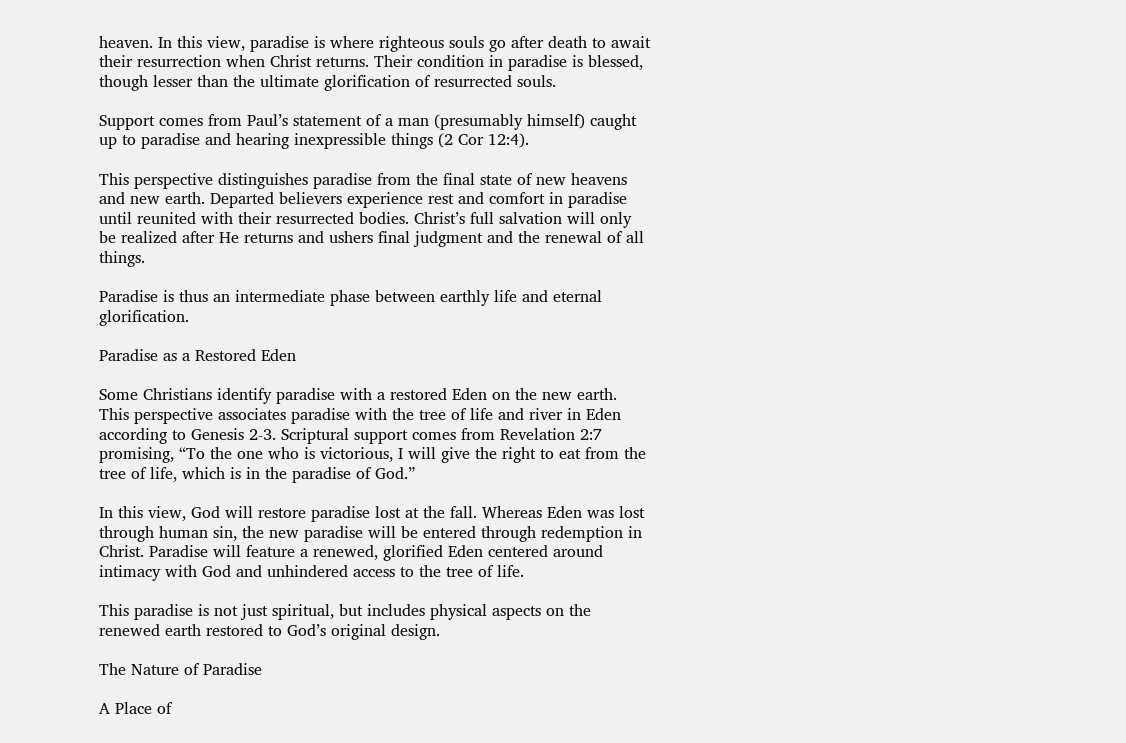heaven. In this view, paradise is where righteous souls go after death to await their resurrection when Christ returns. Their condition in paradise is blessed, though lesser than the ultimate glorification of resurrected souls.

Support comes from Paul’s statement of a man (presumably himself) caught up to paradise and hearing inexpressible things (2 Cor 12:4).

This perspective distinguishes paradise from the final state of new heavens and new earth. Departed believers experience rest and comfort in paradise until reunited with their resurrected bodies. Christ’s full salvation will only be realized after He returns and ushers final judgment and the renewal of all things.

Paradise is thus an intermediate phase between earthly life and eternal glorification.

Paradise as a Restored Eden

Some Christians identify paradise with a restored Eden on the new earth. This perspective associates paradise with the tree of life and river in Eden according to Genesis 2-3. Scriptural support comes from Revelation 2:7 promising, “To the one who is victorious, I will give the right to eat from the tree of life, which is in the paradise of God.”

In this view, God will restore paradise lost at the fall. Whereas Eden was lost through human sin, the new paradise will be entered through redemption in Christ. Paradise will feature a renewed, glorified Eden centered around intimacy with God and unhindered access to the tree of life.

This paradise is not just spiritual, but includes physical aspects on the renewed earth restored to God’s original design.

The Nature of Paradise

A Place of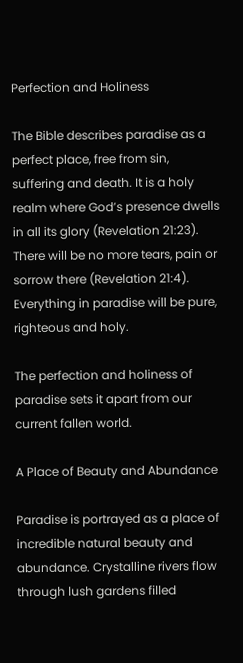Perfection and Holiness

The Bible describes paradise as a perfect place, free from sin, suffering and death. It is a holy realm where God’s presence dwells in all its glory (Revelation 21:23). There will be no more tears, pain or sorrow there (Revelation 21:4). Everything in paradise will be pure, righteous and holy.

The perfection and holiness of paradise sets it apart from our current fallen world.

A Place of Beauty and Abundance

Paradise is portrayed as a place of incredible natural beauty and abundance. Crystalline rivers flow through lush gardens filled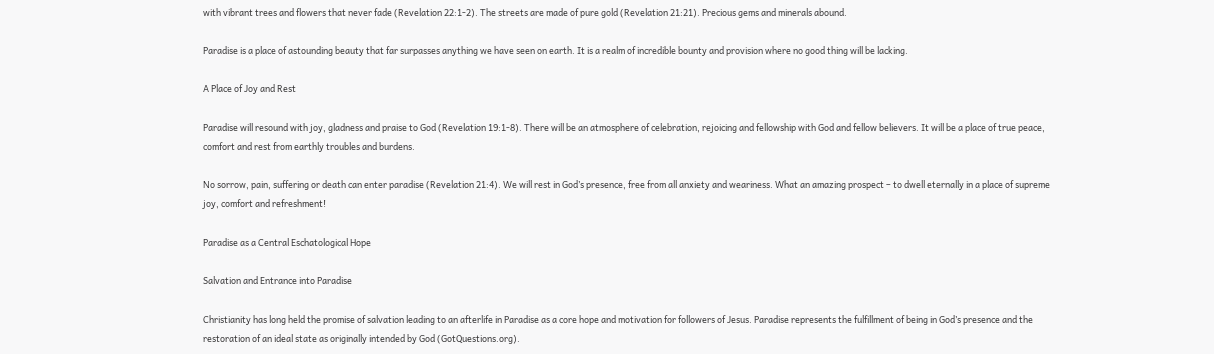with vibrant trees and flowers that never fade (Revelation 22:1-2). The streets are made of pure gold (Revelation 21:21). Precious gems and minerals abound.

Paradise is a place of astounding beauty that far surpasses anything we have seen on earth. It is a realm of incredible bounty and provision where no good thing will be lacking.

A Place of Joy and Rest

Paradise will resound with joy, gladness and praise to God (Revelation 19:1-8). There will be an atmosphere of celebration, rejoicing and fellowship with God and fellow believers. It will be a place of true peace, comfort and rest from earthly troubles and burdens.

No sorrow, pain, suffering or death can enter paradise (Revelation 21:4). We will rest in God’s presence, free from all anxiety and weariness. What an amazing prospect – to dwell eternally in a place of supreme joy, comfort and refreshment!

Paradise as a Central Eschatological Hope

Salvation and Entrance into Paradise

Christianity has long held the promise of salvation leading to an afterlife in Paradise as a core hope and motivation for followers of Jesus. Paradise represents the fulfillment of being in God’s presence and the restoration of an ideal state as originally intended by God (GotQuestions.org).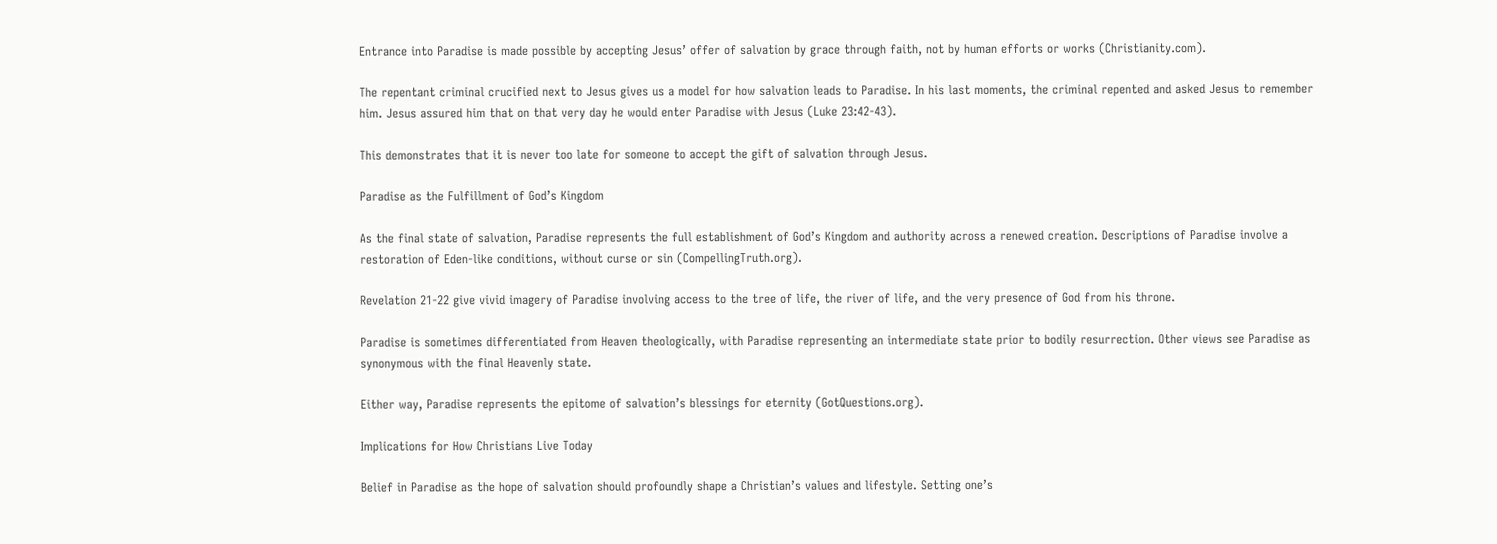Entrance into Paradise is made possible by accepting Jesus’ offer of salvation by grace through faith, not by human efforts or works (Christianity.com).

The repentant criminal crucified next to Jesus gives us a model for how salvation leads to Paradise. In his last moments, the criminal repented and asked Jesus to remember him. Jesus assured him that on that very day he would enter Paradise with Jesus (Luke 23:42-43).

This demonstrates that it is never too late for someone to accept the gift of salvation through Jesus.

Paradise as the Fulfillment of God’s Kingdom

As the final state of salvation, Paradise represents the full establishment of God’s Kingdom and authority across a renewed creation. Descriptions of Paradise involve a restoration of Eden-like conditions, without curse or sin (CompellingTruth.org).

Revelation 21-22 give vivid imagery of Paradise involving access to the tree of life, the river of life, and the very presence of God from his throne.

Paradise is sometimes differentiated from Heaven theologically, with Paradise representing an intermediate state prior to bodily resurrection. Other views see Paradise as synonymous with the final Heavenly state.

Either way, Paradise represents the epitome of salvation’s blessings for eternity (GotQuestions.org).

Implications for How Christians Live Today

Belief in Paradise as the hope of salvation should profoundly shape a Christian’s values and lifestyle. Setting one’s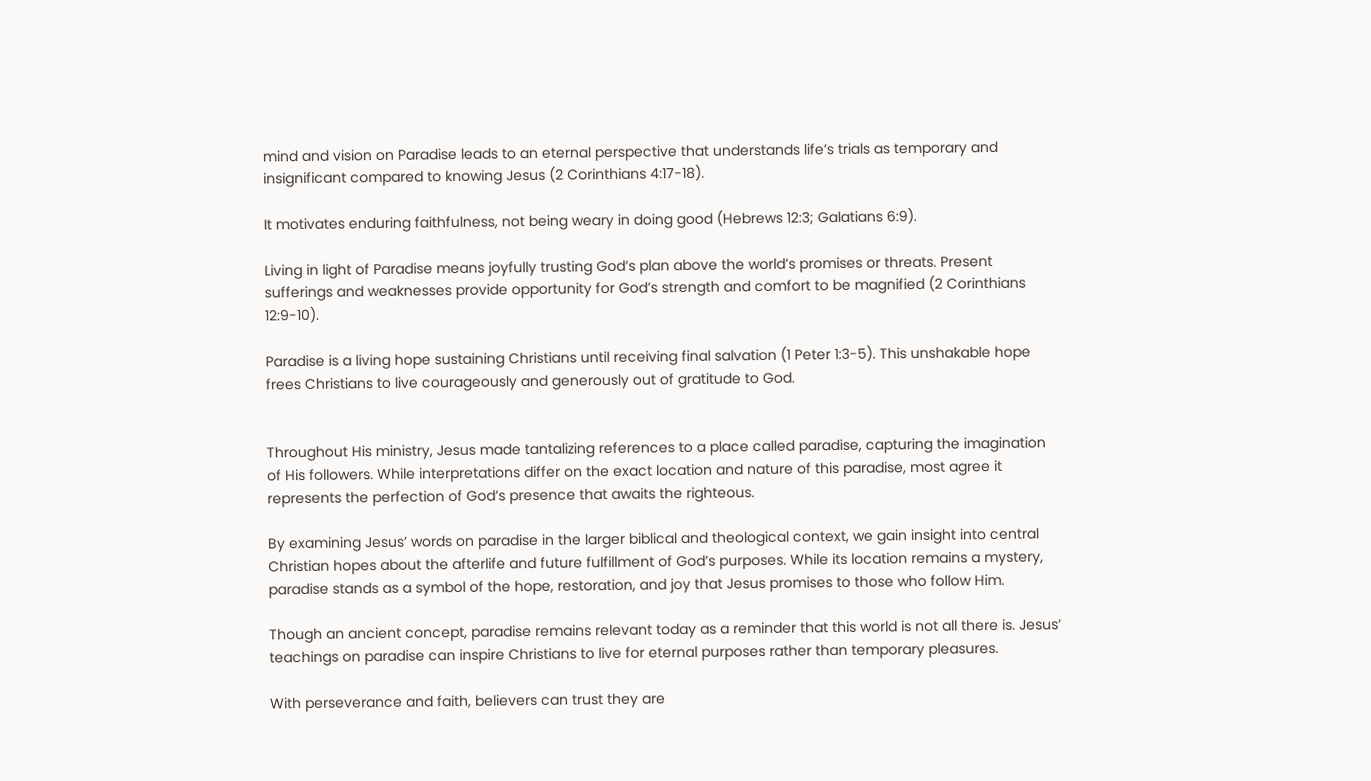mind and vision on Paradise leads to an eternal perspective that understands life’s trials as temporary and insignificant compared to knowing Jesus (2 Corinthians 4:17-18).

It motivates enduring faithfulness, not being weary in doing good (Hebrews 12:3; Galatians 6:9).

Living in light of Paradise means joyfully trusting God’s plan above the world’s promises or threats. Present sufferings and weaknesses provide opportunity for God’s strength and comfort to be magnified (2 Corinthians 12:9-10).

Paradise is a living hope sustaining Christians until receiving final salvation (1 Peter 1:3-5). This unshakable hope frees Christians to live courageously and generously out of gratitude to God.


Throughout His ministry, Jesus made tantalizing references to a place called paradise, capturing the imagination of His followers. While interpretations differ on the exact location and nature of this paradise, most agree it represents the perfection of God’s presence that awaits the righteous.

By examining Jesus’ words on paradise in the larger biblical and theological context, we gain insight into central Christian hopes about the afterlife and future fulfillment of God’s purposes. While its location remains a mystery, paradise stands as a symbol of the hope, restoration, and joy that Jesus promises to those who follow Him.

Though an ancient concept, paradise remains relevant today as a reminder that this world is not all there is. Jesus’ teachings on paradise can inspire Christians to live for eternal purposes rather than temporary pleasures.

With perseverance and faith, believers can trust they are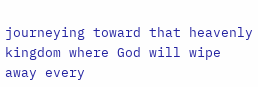journeying toward that heavenly kingdom where God will wipe away every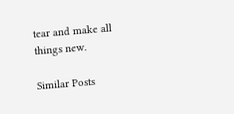tear and make all things new.

Similar Posts